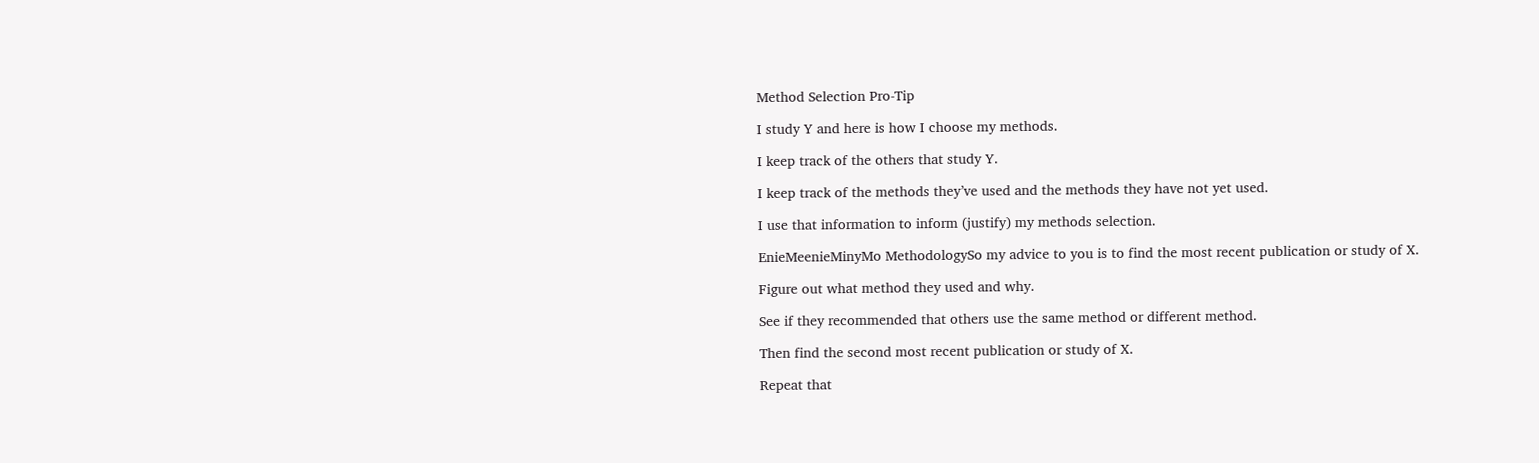Method Selection Pro-Tip

I study Y and here is how I choose my methods.

I keep track of the others that study Y.

I keep track of the methods they’ve used and the methods they have not yet used.

I use that information to inform (justify) my methods selection.

EnieMeenieMinyMo MethodologySo my advice to you is to find the most recent publication or study of X.

Figure out what method they used and why.

See if they recommended that others use the same method or different method.

Then find the second most recent publication or study of X.

Repeat that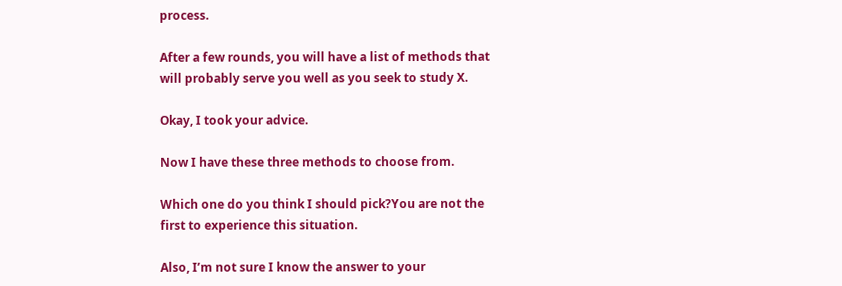process.

After a few rounds, you will have a list of methods that will probably serve you well as you seek to study X.

Okay, I took your advice.

Now I have these three methods to choose from.

Which one do you think I should pick?You are not the first to experience this situation.

Also, I’m not sure I know the answer to your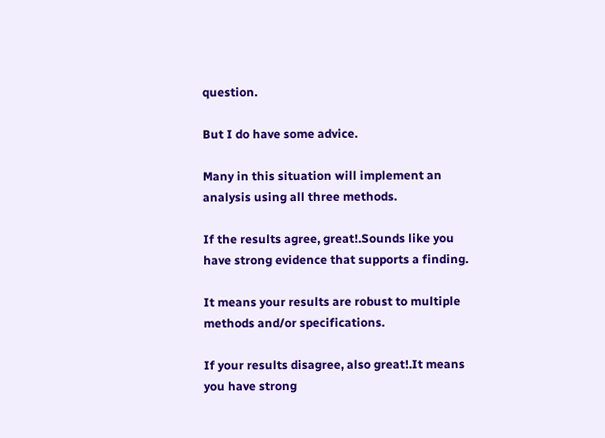question.

But I do have some advice.

Many in this situation will implement an analysis using all three methods.

If the results agree, great!.Sounds like you have strong evidence that supports a finding.

It means your results are robust to multiple methods and/or specifications.

If your results disagree, also great!.It means you have strong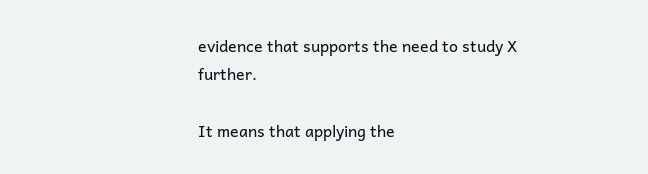evidence that supports the need to study X further.

It means that applying the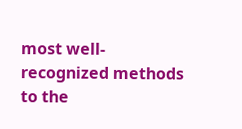most well-recognized methods to the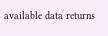available data returns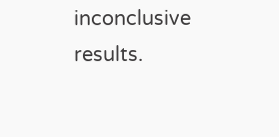inconclusive results.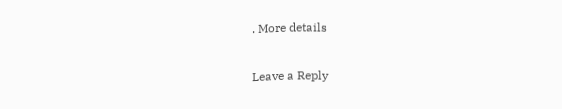. More details

Leave a Reply